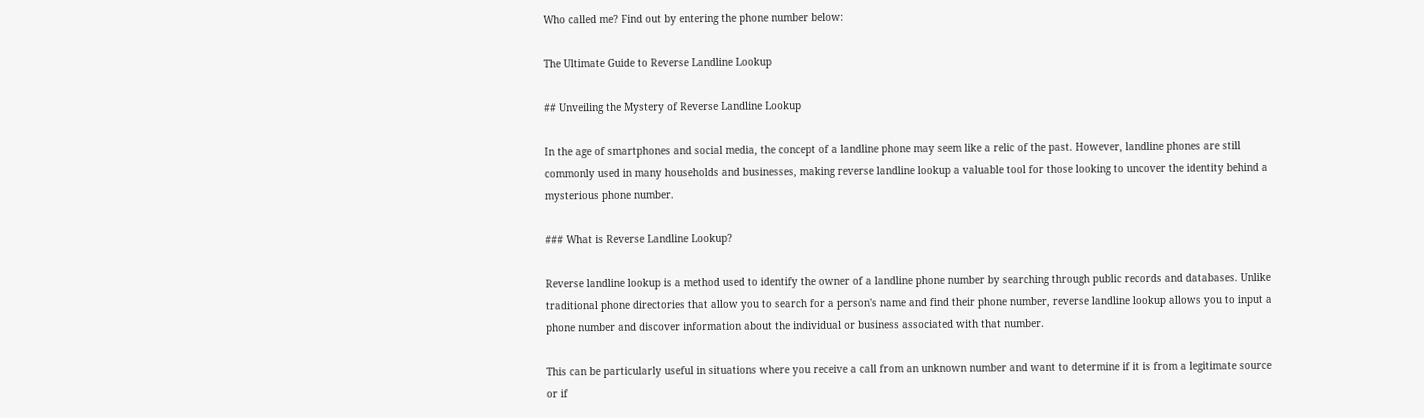Who called me? Find out by entering the phone number below:

The Ultimate Guide to Reverse Landline Lookup

## Unveiling the Mystery of Reverse Landline Lookup

In the age of smartphones and social media, the concept of a landline phone may seem like a relic of the past. However, landline phones are still commonly used in many households and businesses, making reverse landline lookup a valuable tool for those looking to uncover the identity behind a mysterious phone number.

### What is Reverse Landline Lookup?

Reverse landline lookup is a method used to identify the owner of a landline phone number by searching through public records and databases. Unlike traditional phone directories that allow you to search for a person's name and find their phone number, reverse landline lookup allows you to input a phone number and discover information about the individual or business associated with that number.

This can be particularly useful in situations where you receive a call from an unknown number and want to determine if it is from a legitimate source or if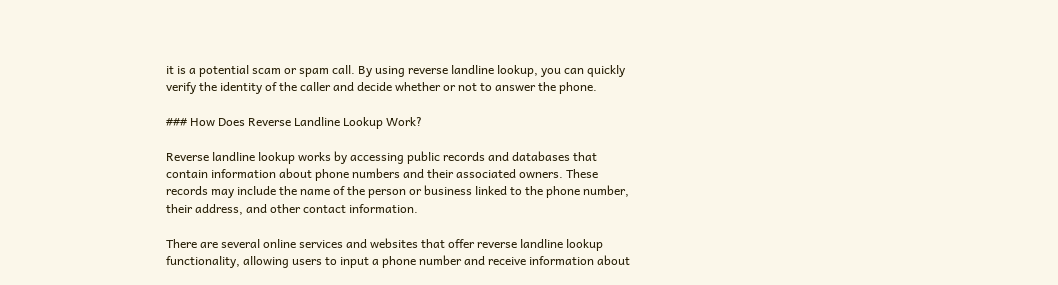it is a potential scam or spam call. By using reverse landline lookup, you can quickly verify the identity of the caller and decide whether or not to answer the phone.

### How Does Reverse Landline Lookup Work?

Reverse landline lookup works by accessing public records and databases that contain information about phone numbers and their associated owners. These records may include the name of the person or business linked to the phone number, their address, and other contact information.

There are several online services and websites that offer reverse landline lookup functionality, allowing users to input a phone number and receive information about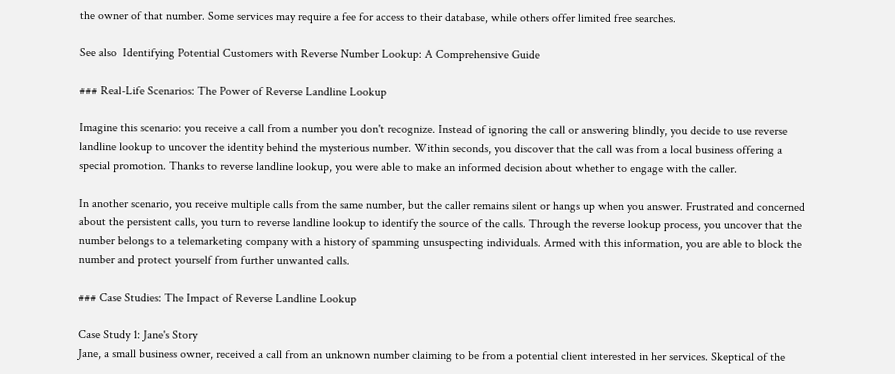the owner of that number. Some services may require a fee for access to their database, while others offer limited free searches.

See also  Identifying Potential Customers with Reverse Number Lookup: A Comprehensive Guide

### Real-Life Scenarios: The Power of Reverse Landline Lookup

Imagine this scenario: you receive a call from a number you don't recognize. Instead of ignoring the call or answering blindly, you decide to use reverse landline lookup to uncover the identity behind the mysterious number. Within seconds, you discover that the call was from a local business offering a special promotion. Thanks to reverse landline lookup, you were able to make an informed decision about whether to engage with the caller.

In another scenario, you receive multiple calls from the same number, but the caller remains silent or hangs up when you answer. Frustrated and concerned about the persistent calls, you turn to reverse landline lookup to identify the source of the calls. Through the reverse lookup process, you uncover that the number belongs to a telemarketing company with a history of spamming unsuspecting individuals. Armed with this information, you are able to block the number and protect yourself from further unwanted calls.

### Case Studies: The Impact of Reverse Landline Lookup

Case Study 1: Jane's Story
Jane, a small business owner, received a call from an unknown number claiming to be from a potential client interested in her services. Skeptical of the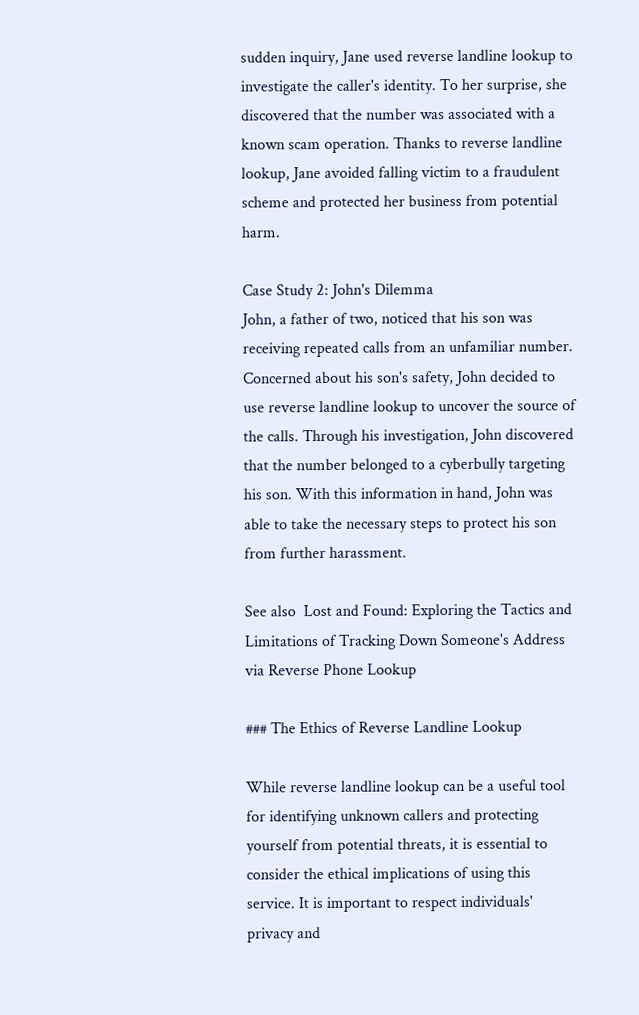sudden inquiry, Jane used reverse landline lookup to investigate the caller's identity. To her surprise, she discovered that the number was associated with a known scam operation. Thanks to reverse landline lookup, Jane avoided falling victim to a fraudulent scheme and protected her business from potential harm.

Case Study 2: John's Dilemma
John, a father of two, noticed that his son was receiving repeated calls from an unfamiliar number. Concerned about his son's safety, John decided to use reverse landline lookup to uncover the source of the calls. Through his investigation, John discovered that the number belonged to a cyberbully targeting his son. With this information in hand, John was able to take the necessary steps to protect his son from further harassment.

See also  Lost and Found: Exploring the Tactics and Limitations of Tracking Down Someone's Address via Reverse Phone Lookup

### The Ethics of Reverse Landline Lookup

While reverse landline lookup can be a useful tool for identifying unknown callers and protecting yourself from potential threats, it is essential to consider the ethical implications of using this service. It is important to respect individuals' privacy and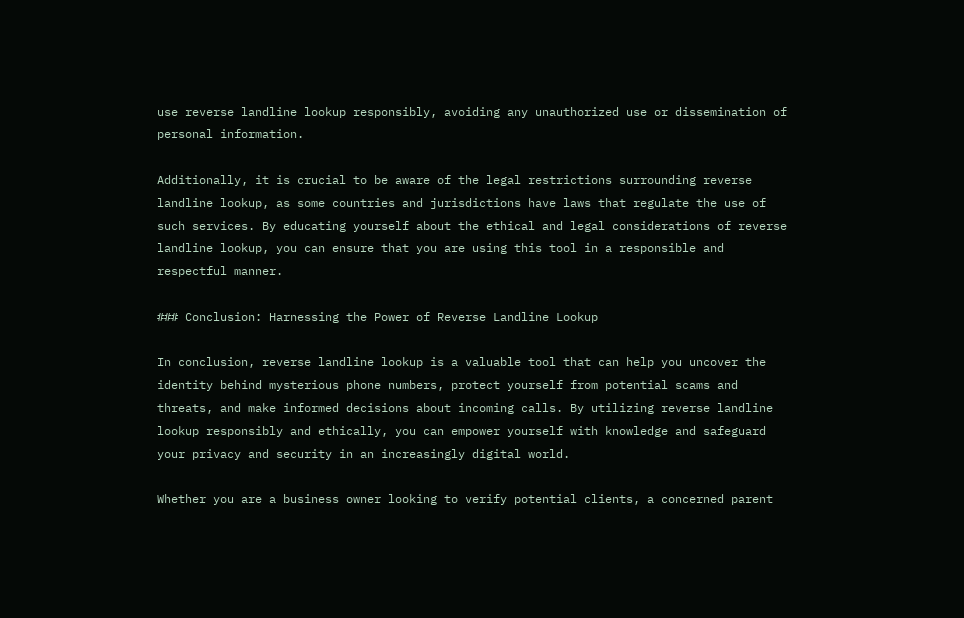use reverse landline lookup responsibly, avoiding any unauthorized use or dissemination of personal information.

Additionally, it is crucial to be aware of the legal restrictions surrounding reverse landline lookup, as some countries and jurisdictions have laws that regulate the use of such services. By educating yourself about the ethical and legal considerations of reverse landline lookup, you can ensure that you are using this tool in a responsible and respectful manner.

### Conclusion: Harnessing the Power of Reverse Landline Lookup

In conclusion, reverse landline lookup is a valuable tool that can help you uncover the identity behind mysterious phone numbers, protect yourself from potential scams and threats, and make informed decisions about incoming calls. By utilizing reverse landline lookup responsibly and ethically, you can empower yourself with knowledge and safeguard your privacy and security in an increasingly digital world.

Whether you are a business owner looking to verify potential clients, a concerned parent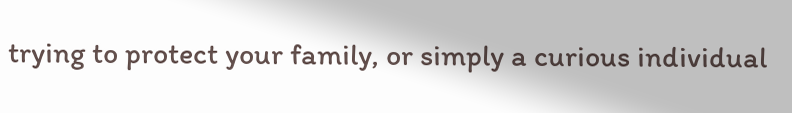trying to protect your family, or simply a curious individual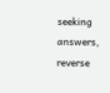seeking answers, reverse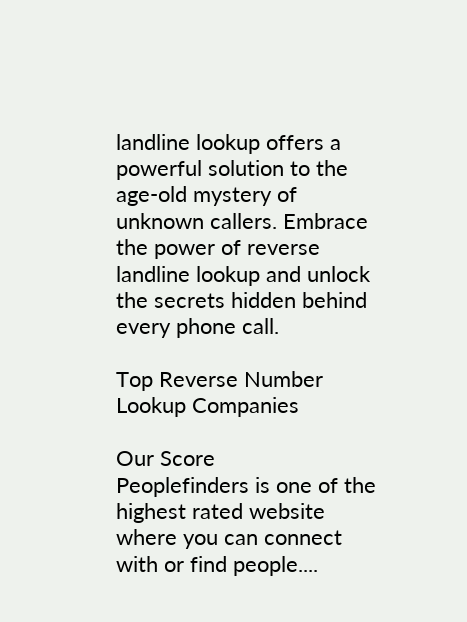landline lookup offers a powerful solution to the age-old mystery of unknown callers. Embrace the power of reverse landline lookup and unlock the secrets hidden behind every phone call.

Top Reverse Number Lookup Companies

Our Score
Peoplefinders is one of the highest rated website where you can connect with or find people....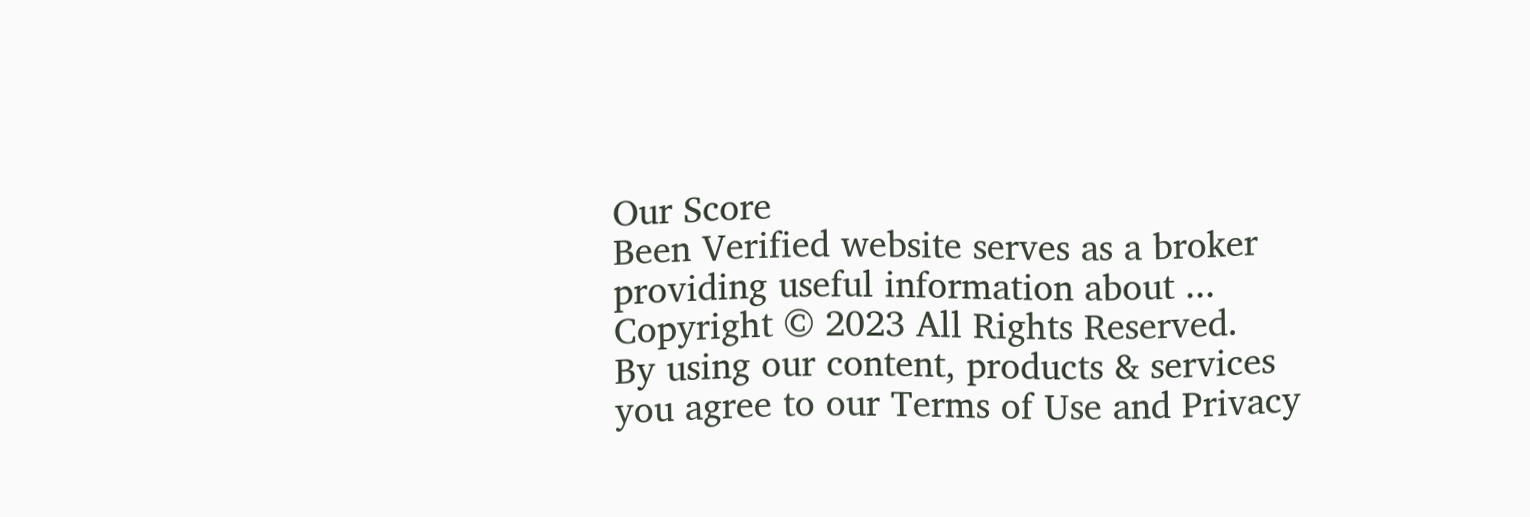Our Score
Been Verified website serves as a broker providing useful information about ...
Copyright © 2023 All Rights Reserved.
By using our content, products & services you agree to our Terms of Use and Privacy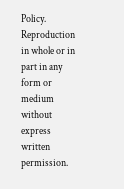Policy.
Reproduction in whole or in part in any form or medium without express written permission.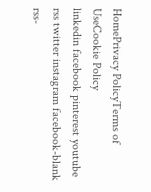HomePrivacy PolicyTerms of UseCookie Policy
linkedin facebook pinterest youtube rss twitter instagram facebook-blank rss-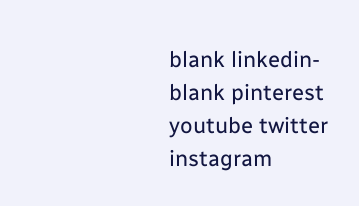blank linkedin-blank pinterest youtube twitter instagram